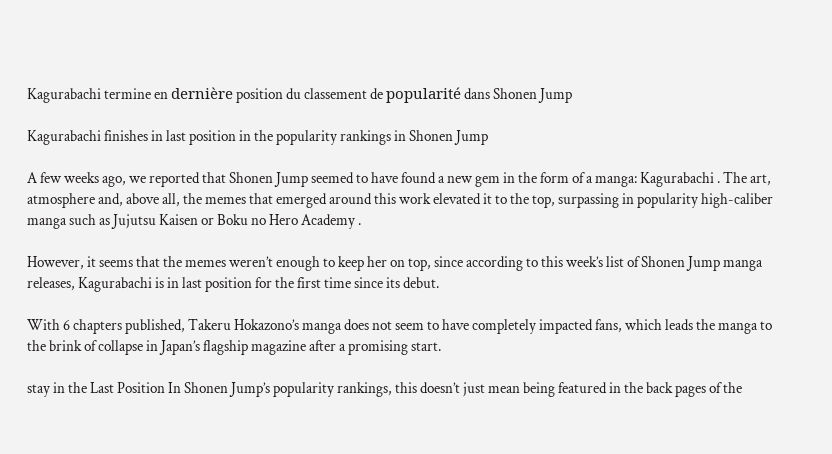Kagurabachi termine en dernière position du classement de popularité dans Shonen Jump

Kagurabachi finishes in last position in the popularity rankings in Shonen Jump

A few weeks ago, we reported that Shonen Jump seemed to have found a new gem in the form of a manga: Kagurabachi . The art, atmosphere and, above all, the memes that emerged around this work elevated it to the top, surpassing in popularity high-caliber manga such as Jujutsu Kaisen or Boku no Hero Academy .

However, it seems that the memes weren’t enough to keep her on top, since according to this week’s list of Shonen Jump manga releases, Kagurabachi is in last position for the first time since its debut.

With 6 chapters published, Takeru Hokazono’s manga does not seem to have completely impacted fans, which leads the manga to the brink of collapse in Japan’s flagship magazine after a promising start.

stay in the Last Position In Shonen Jump’s popularity rankings, this doesn’t just mean being featured in the back pages of the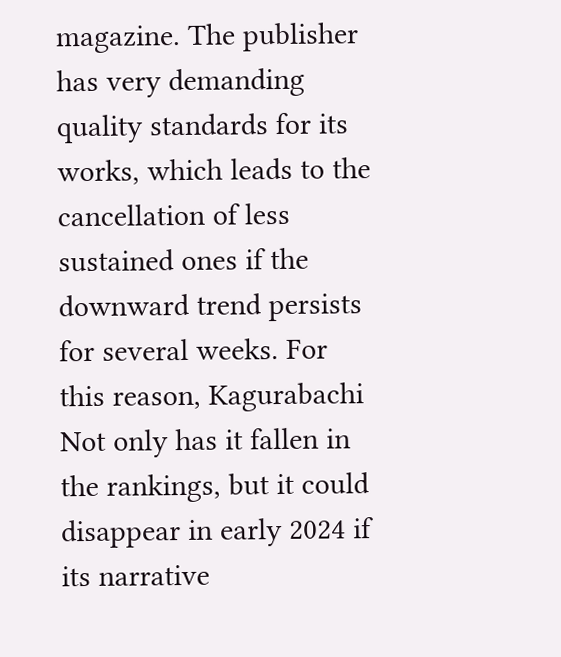magazine. The publisher has very demanding quality standards for its works, which leads to the cancellation of less sustained ones if the downward trend persists for several weeks. For this reason, Kagurabachi Not only has it fallen in the rankings, but it could disappear in early 2024 if its narrative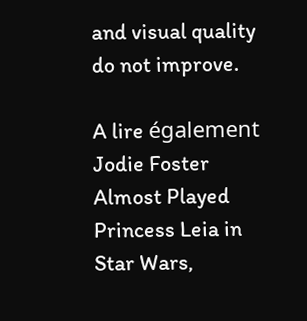and visual quality do not improve.

A lire également  Jodie Foster Almost Played Princess Leia in Star Wars,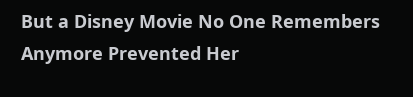But a Disney Movie No One Remembers Anymore Prevented Her